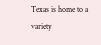Texas is home to a variety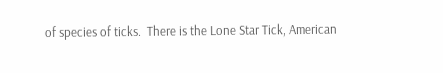of species of ticks.  There is the Lone Star Tick, American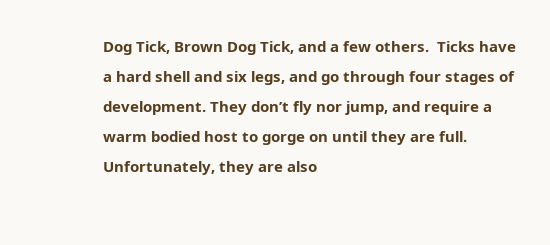Dog Tick, Brown Dog Tick, and a few others.  Ticks have a hard shell and six legs, and go through four stages of development. They don’t fly nor jump, and require a warm bodied host to gorge on until they are full.  Unfortunately, they are also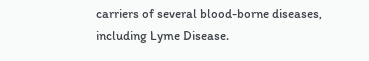carriers of several blood-borne diseases, including Lyme Disease.